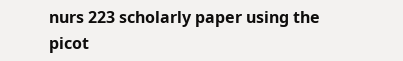nurs 223 scholarly paper using the picot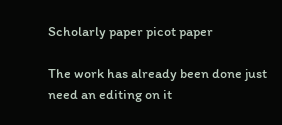Scholarly paper picot paper

The work has already been done just need an editing on it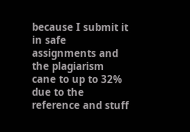because I submit it in safe assignments and the plagiarism cane to up to 32% due to the reference and stuff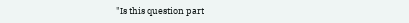"Is this question part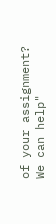of your assignment? We can help"